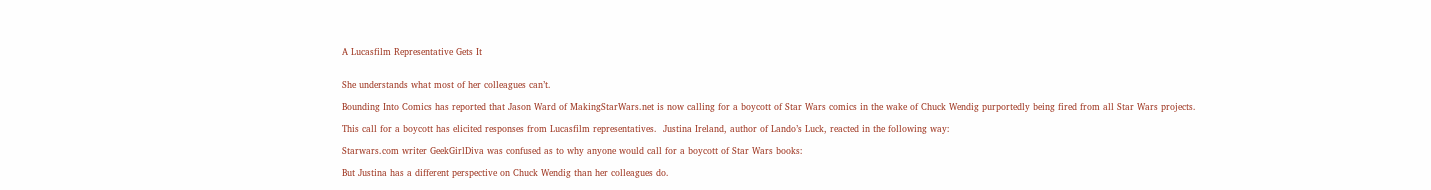A Lucasfilm Representative Gets It


She understands what most of her colleagues can’t.

Bounding Into Comics has reported that Jason Ward of MakingStarWars.net is now calling for a boycott of Star Wars comics in the wake of Chuck Wendig purportedly being fired from all Star Wars projects.

This call for a boycott has elicited responses from Lucasfilm representatives.  Justina Ireland, author of Lando’s Luck, reacted in the following way:

Starwars.com writer GeekGirlDiva was confused as to why anyone would call for a boycott of Star Wars books:

But Justina has a different perspective on Chuck Wendig than her colleagues do.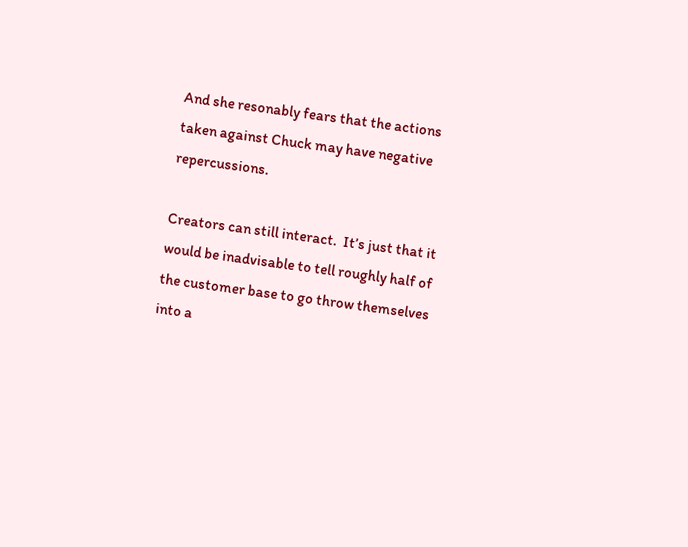And she resonably fears that the actions taken against Chuck may have negative repercussions.

Creators can still interact.  It’s just that it would be inadvisable to tell roughly half of the customer base to go throw themselves into a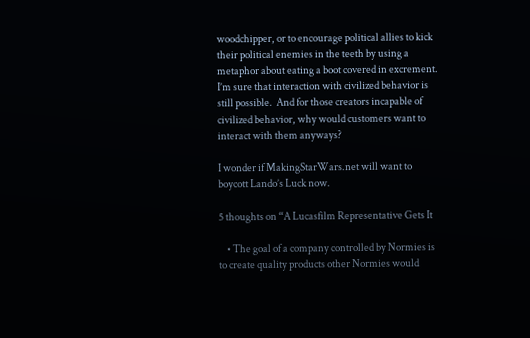woodchipper, or to encourage political allies to kick their political enemies in the teeth by using a metaphor about eating a boot covered in excrement.  I’m sure that interaction with civilized behavior is still possible.  And for those creators incapable of civilized behavior, why would customers want to interact with them anyways?

I wonder if MakingStarWars.net will want to boycott Lando’s Luck now.

5 thoughts on “A Lucasfilm Representative Gets It

    • The goal of a company controlled by Normies is to create quality products other Normies would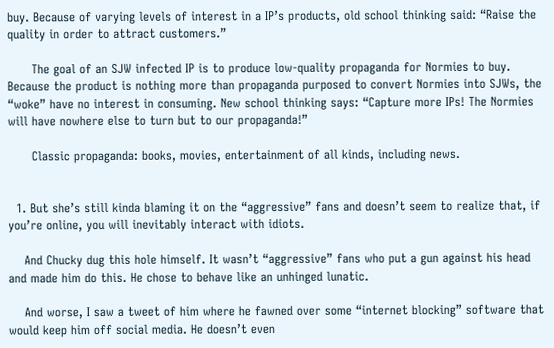buy. Because of varying levels of interest in a IP’s products, old school thinking said: “Raise the quality in order to attract customers.”

      The goal of an SJW infected IP is to produce low-quality propaganda for Normies to buy. Because the product is nothing more than propaganda purposed to convert Normies into SJWs, the “woke” have no interest in consuming. New school thinking says: “Capture more IPs! The Normies will have nowhere else to turn but to our propaganda!”

      Classic propaganda: books, movies, entertainment of all kinds, including news.


  1. But she’s still kinda blaming it on the “aggressive” fans and doesn’t seem to realize that, if you’re online, you will inevitably interact with idiots.

    And Chucky dug this hole himself. It wasn’t “aggressive” fans who put a gun against his head and made him do this. He chose to behave like an unhinged lunatic.

    And worse, I saw a tweet of him where he fawned over some “internet blocking” software that would keep him off social media. He doesn’t even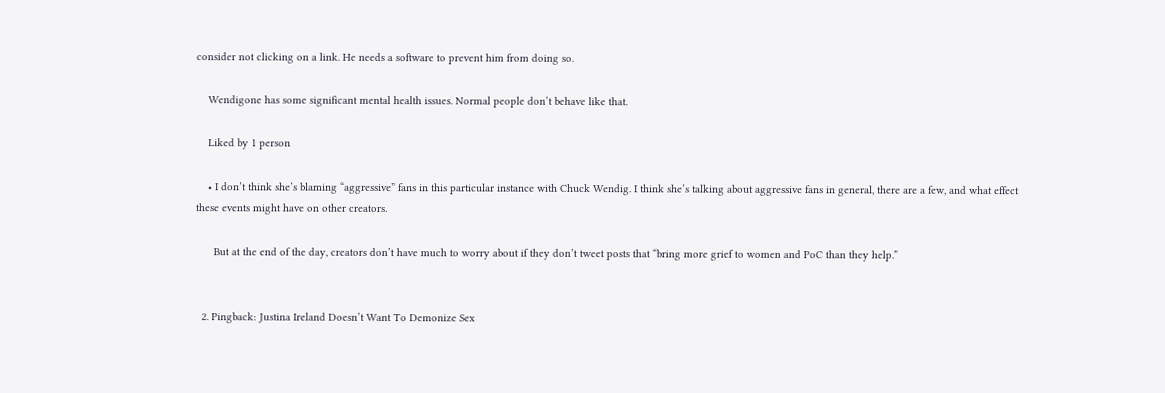consider not clicking on a link. He needs a software to prevent him from doing so.

    Wendigone has some significant mental health issues. Normal people don’t behave like that.

    Liked by 1 person

    • I don’t think she’s blaming “aggressive” fans in this particular instance with Chuck Wendig. I think she’s talking about aggressive fans in general, there are a few, and what effect these events might have on other creators.

      But at the end of the day, creators don’t have much to worry about if they don’t tweet posts that “bring more grief to women and PoC than they help.”


  2. Pingback: Justina Ireland Doesn’t Want To Demonize Sex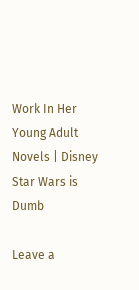Work In Her Young Adult Novels | Disney Star Wars is Dumb

Leave a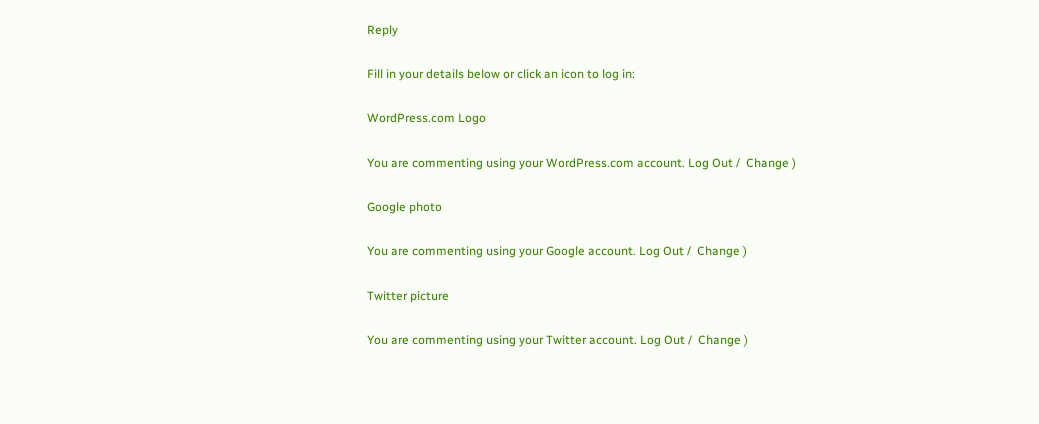Reply

Fill in your details below or click an icon to log in:

WordPress.com Logo

You are commenting using your WordPress.com account. Log Out /  Change )

Google photo

You are commenting using your Google account. Log Out /  Change )

Twitter picture

You are commenting using your Twitter account. Log Out /  Change )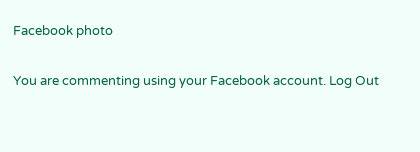Facebook photo

You are commenting using your Facebook account. Log Out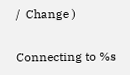/  Change )

Connecting to %s